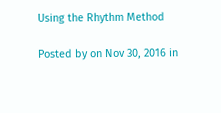Using the Rhythm Method

Posted by on Nov 30, 2016 in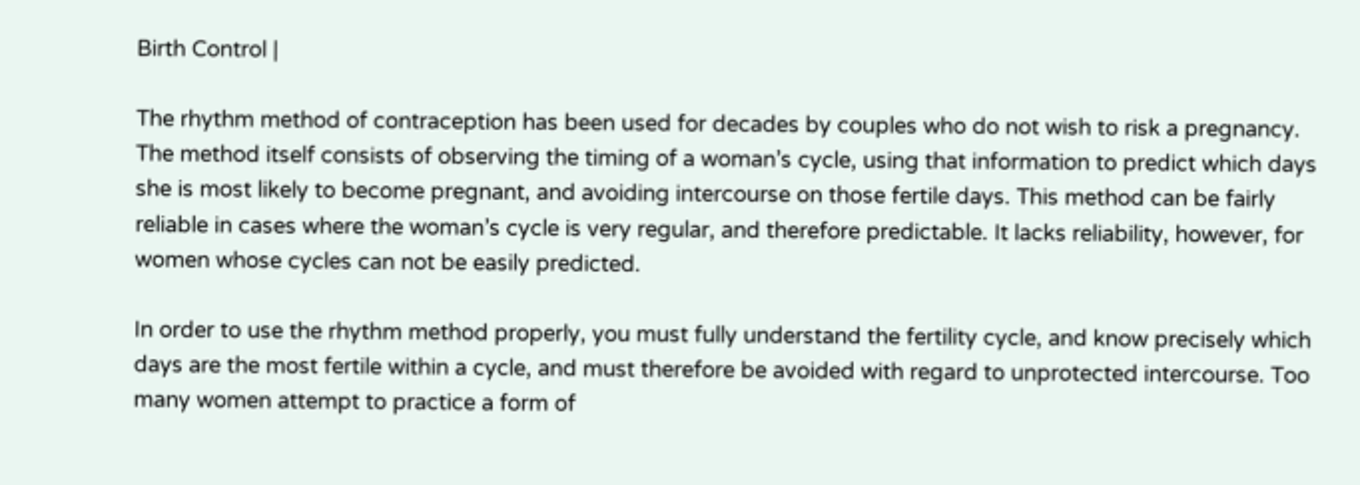Birth Control |

The rhythm method of contraception has been used for decades by couples who do not wish to risk a pregnancy. The method itself consists of observing the timing of a woman’s cycle, using that information to predict which days she is most likely to become pregnant, and avoiding intercourse on those fertile days. This method can be fairly reliable in cases where the woman’s cycle is very regular, and therefore predictable. It lacks reliability, however, for women whose cycles can not be easily predicted.

In order to use the rhythm method properly, you must fully understand the fertility cycle, and know precisely which days are the most fertile within a cycle, and must therefore be avoided with regard to unprotected intercourse. Too many women attempt to practice a form of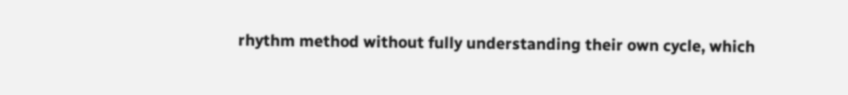rhythm method without fully understanding their own cycle, which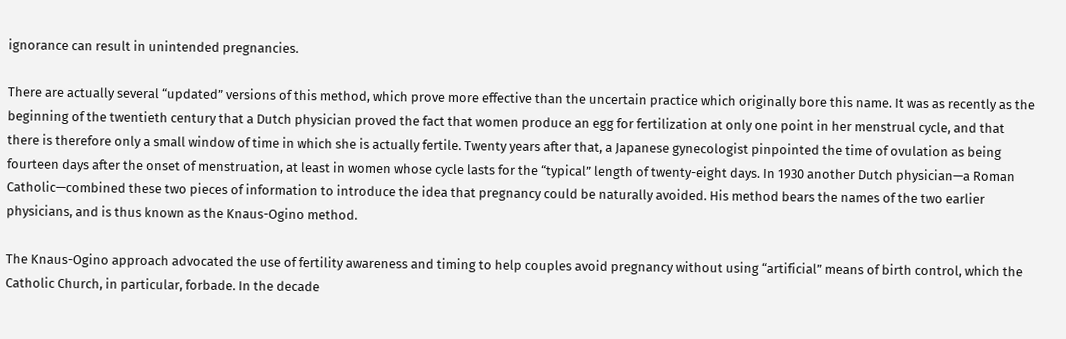ignorance can result in unintended pregnancies.

There are actually several “updated” versions of this method, which prove more effective than the uncertain practice which originally bore this name. It was as recently as the beginning of the twentieth century that a Dutch physician proved the fact that women produce an egg for fertilization at only one point in her menstrual cycle, and that there is therefore only a small window of time in which she is actually fertile. Twenty years after that, a Japanese gynecologist pinpointed the time of ovulation as being fourteen days after the onset of menstruation, at least in women whose cycle lasts for the “typical” length of twenty-eight days. In 1930 another Dutch physician—a Roman Catholic—combined these two pieces of information to introduce the idea that pregnancy could be naturally avoided. His method bears the names of the two earlier physicians, and is thus known as the Knaus-Ogino method.

The Knaus-Ogino approach advocated the use of fertility awareness and timing to help couples avoid pregnancy without using “artificial” means of birth control, which the Catholic Church, in particular, forbade. In the decade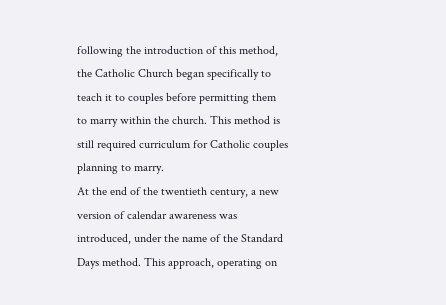following the introduction of this method, the Catholic Church began specifically to teach it to couples before permitting them to marry within the church. This method is still required curriculum for Catholic couples planning to marry.
At the end of the twentieth century, a new version of calendar awareness was introduced, under the name of the Standard Days method. This approach, operating on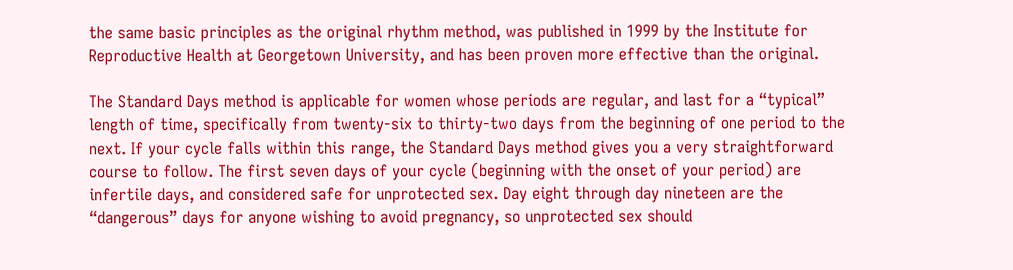the same basic principles as the original rhythm method, was published in 1999 by the Institute for Reproductive Health at Georgetown University, and has been proven more effective than the original.

The Standard Days method is applicable for women whose periods are regular, and last for a “typical” length of time, specifically from twenty-six to thirty-two days from the beginning of one period to the next. If your cycle falls within this range, the Standard Days method gives you a very straightforward course to follow. The first seven days of your cycle (beginning with the onset of your period) are infertile days, and considered safe for unprotected sex. Day eight through day nineteen are the “dangerous” days for anyone wishing to avoid pregnancy, so unprotected sex should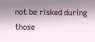not be risked during those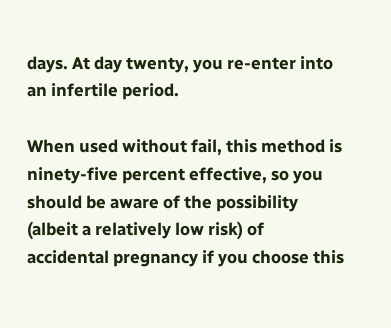days. At day twenty, you re-enter into an infertile period.

When used without fail, this method is ninety-five percent effective, so you should be aware of the possibility (albeit a relatively low risk) of accidental pregnancy if you choose this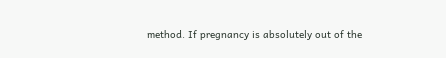method. If pregnancy is absolutely out of the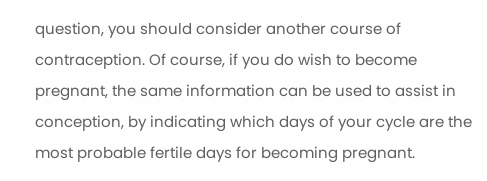question, you should consider another course of contraception. Of course, if you do wish to become pregnant, the same information can be used to assist in conception, by indicating which days of your cycle are the most probable fertile days for becoming pregnant.